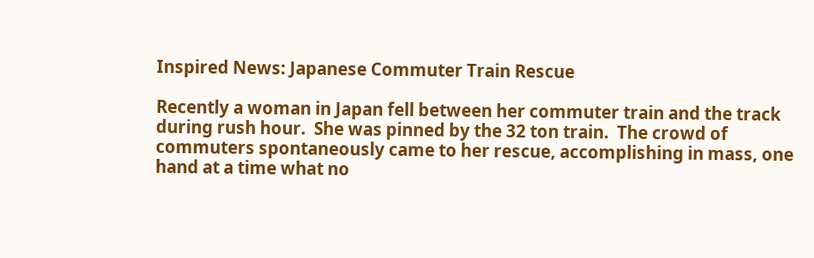Inspired News: Japanese Commuter Train Rescue

Recently a woman in Japan fell between her commuter train and the track during rush hour.  She was pinned by the 32 ton train.  The crowd of commuters spontaneously came to her rescue, accomplishing in mass, one hand at a time what no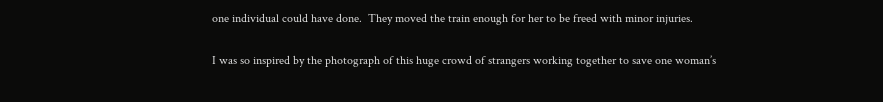one individual could have done.  They moved the train enough for her to be freed with minor injuries.

I was so inspired by the photograph of this huge crowd of strangers working together to save one woman’s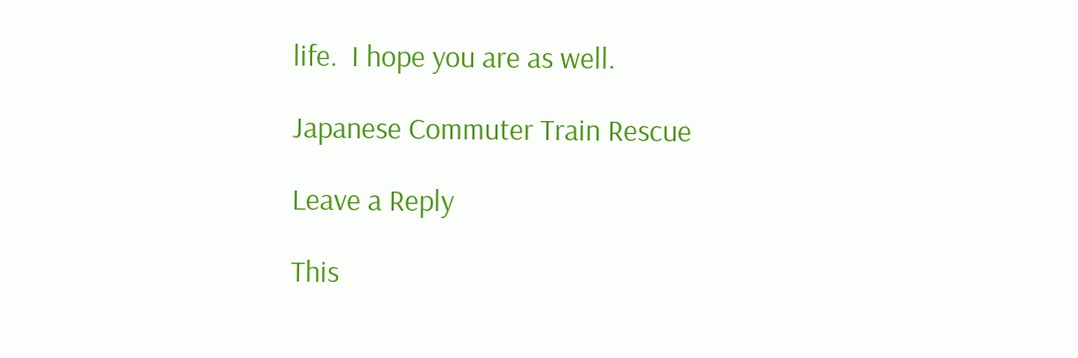life.  I hope you are as well.

Japanese Commuter Train Rescue

Leave a Reply

This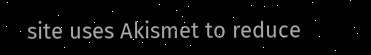site uses Akismet to reduce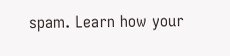spam. Learn how your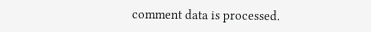comment data is processed.